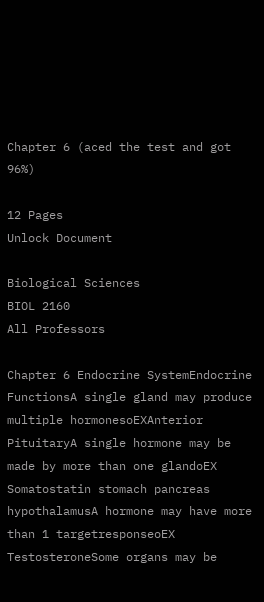Chapter 6 (aced the test and got 96%)

12 Pages
Unlock Document

Biological Sciences
BIOL 2160
All Professors

Chapter 6 Endocrine SystemEndocrine FunctionsA single gland may produce multiple hormonesoEXAnterior PituitaryA single hormone may be made by more than one glandoEX Somatostatin stomach pancreas hypothalamusA hormone may have more than 1 targetresponseoEX TestosteroneSome organs may be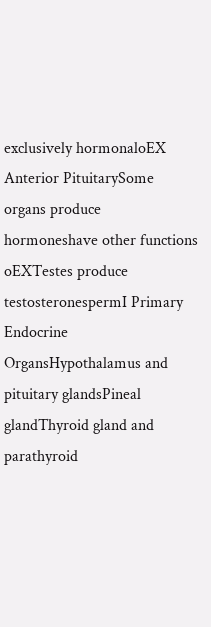exclusively hormonaloEX Anterior PituitarySome organs produce hormoneshave other functions oEXTestes produce testosteronespermI Primary Endocrine OrgansHypothalamus and pituitary glandsPineal glandThyroid gland and parathyroid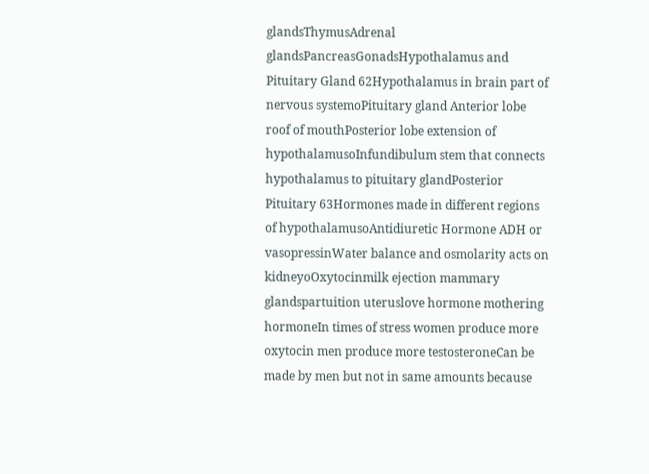glandsThymusAdrenal glandsPancreasGonadsHypothalamus and Pituitary Gland 62Hypothalamus in brain part of nervous systemoPituitary gland Anterior lobe roof of mouthPosterior lobe extension of hypothalamusoInfundibulum stem that connects hypothalamus to pituitary glandPosterior Pituitary 63Hormones made in different regions of hypothalamusoAntidiuretic Hormone ADH or vasopressinWater balance and osmolarity acts on kidneyoOxytocinmilk ejection mammary glandspartuition uteruslove hormone mothering hormoneIn times of stress women produce more oxytocin men produce more testosteroneCan be made by men but not in same amounts because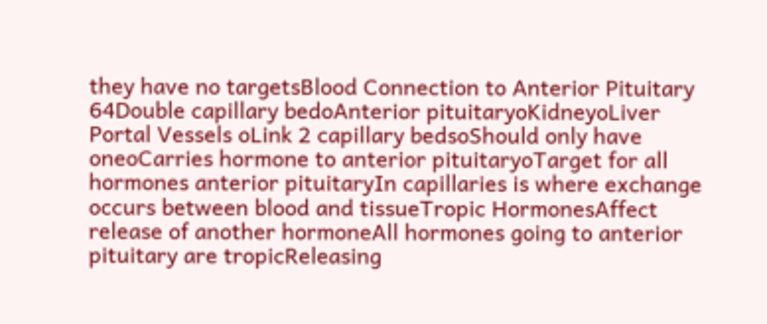they have no targetsBlood Connection to Anterior Pituitary 64Double capillary bedoAnterior pituitaryoKidneyoLiver Portal Vessels oLink 2 capillary bedsoShould only have oneoCarries hormone to anterior pituitaryoTarget for all hormones anterior pituitaryIn capillaries is where exchange occurs between blood and tissueTropic HormonesAffect release of another hormoneAll hormones going to anterior pituitary are tropicReleasing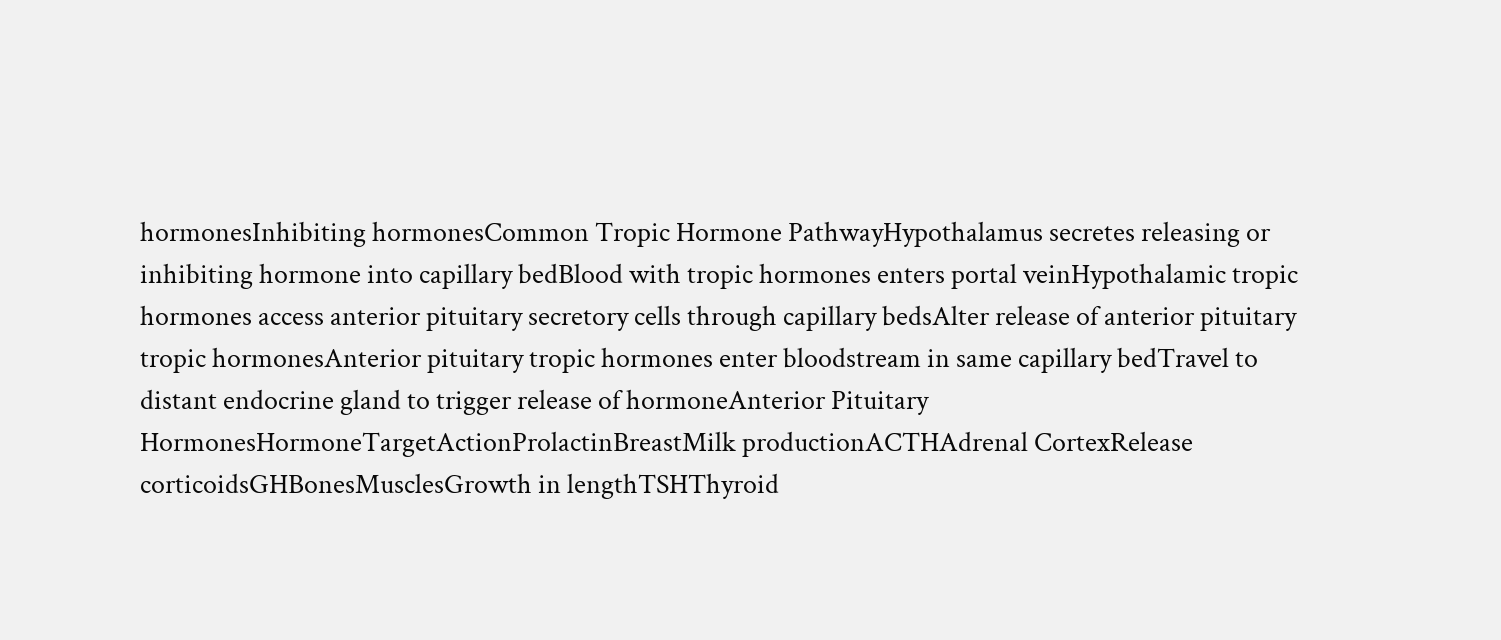hormonesInhibiting hormonesCommon Tropic Hormone PathwayHypothalamus secretes releasing or inhibiting hormone into capillary bedBlood with tropic hormones enters portal veinHypothalamic tropic hormones access anterior pituitary secretory cells through capillary bedsAlter release of anterior pituitary tropic hormonesAnterior pituitary tropic hormones enter bloodstream in same capillary bedTravel to distant endocrine gland to trigger release of hormoneAnterior Pituitary HormonesHormoneTargetActionProlactinBreastMilk productionACTHAdrenal CortexRelease corticoidsGHBonesMusclesGrowth in lengthTSHThyroid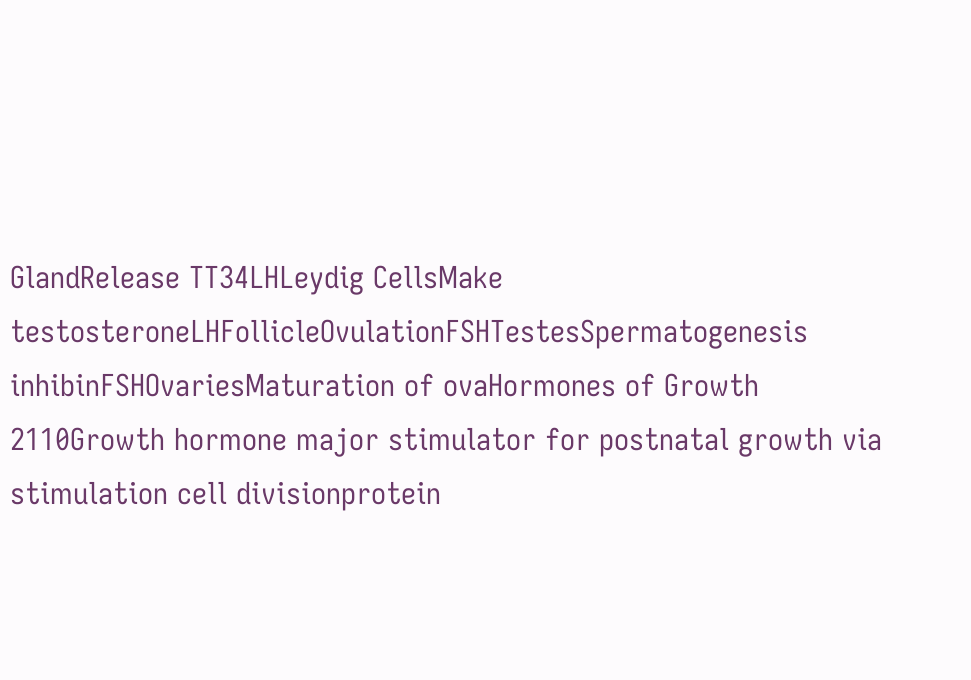GlandRelease TT34LHLeydig CellsMake testosteroneLHFollicleOvulationFSHTestesSpermatogenesis inhibinFSHOvariesMaturation of ovaHormones of Growth 2110Growth hormone major stimulator for postnatal growth via stimulation cell divisionprotein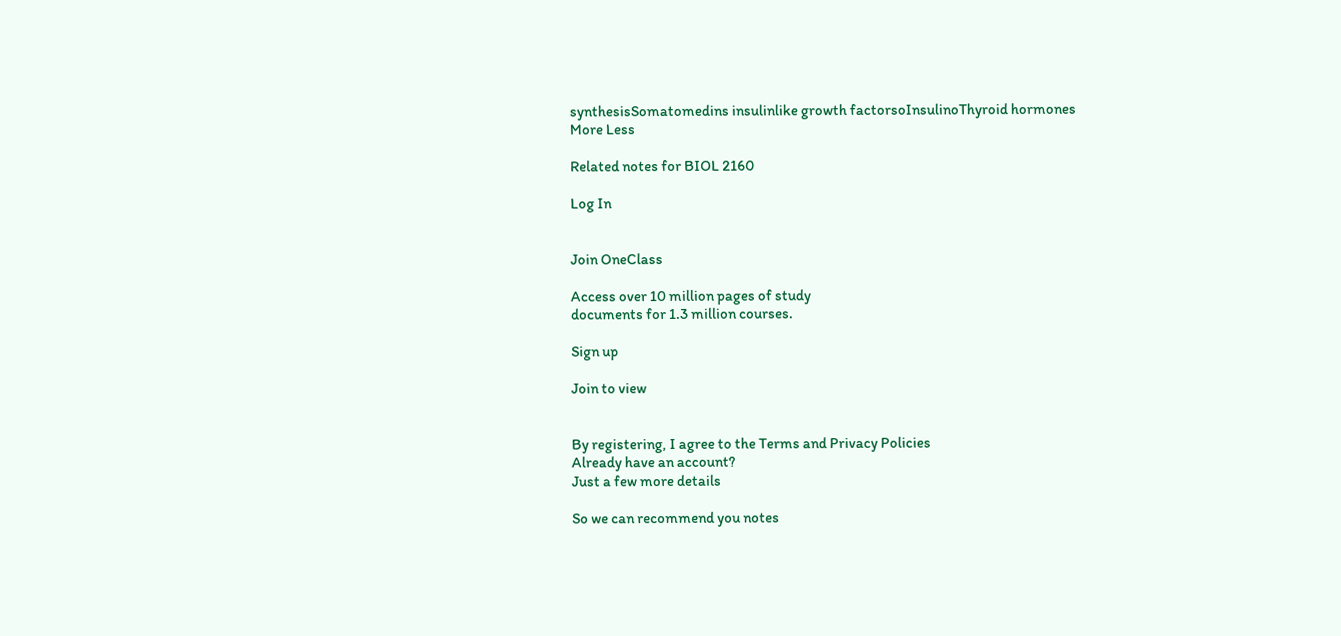synthesisSomatomedins insulinlike growth factorsoInsulinoThyroid hormones
More Less

Related notes for BIOL 2160

Log In


Join OneClass

Access over 10 million pages of study
documents for 1.3 million courses.

Sign up

Join to view


By registering, I agree to the Terms and Privacy Policies
Already have an account?
Just a few more details

So we can recommend you notes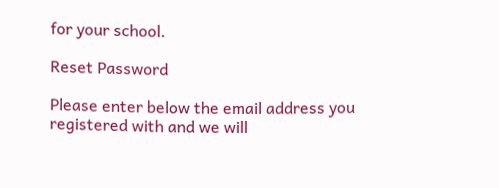for your school.

Reset Password

Please enter below the email address you registered with and we will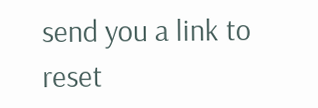send you a link to reset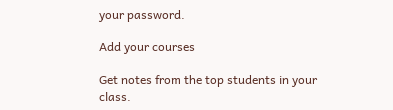your password.

Add your courses

Get notes from the top students in your class.